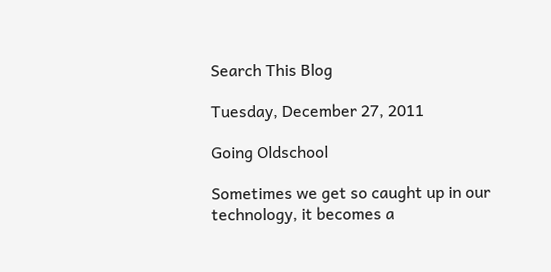Search This Blog

Tuesday, December 27, 2011

Going Oldschool

Sometimes we get so caught up in our technology, it becomes a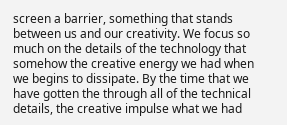screen a barrier, something that stands between us and our creativity. We focus so much on the details of the technology that somehow the creative energy we had when we begins to dissipate. By the time that we have gotten the through all of the technical details, the creative impulse what we had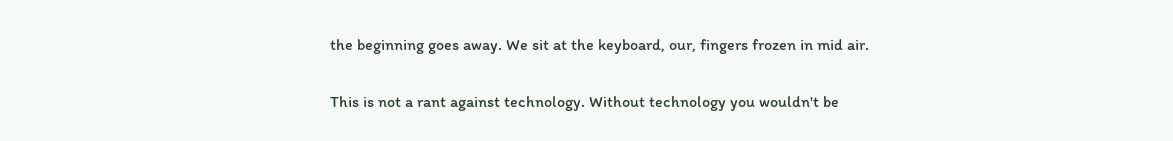the beginning goes away. We sit at the keyboard, our, fingers frozen in mid air.

This is not a rant against technology. Without technology you wouldn't be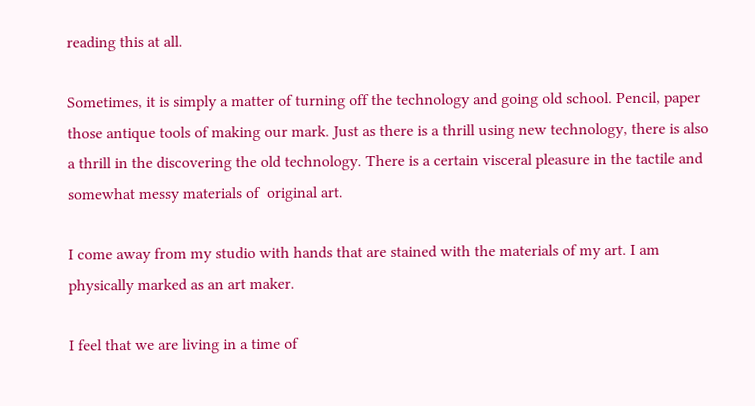reading this at all.

Sometimes, it is simply a matter of turning off the technology and going old school. Pencil, paper those antique tools of making our mark. Just as there is a thrill using new technology, there is also a thrill in the discovering the old technology. There is a certain visceral pleasure in the tactile and somewhat messy materials of  original art.

I come away from my studio with hands that are stained with the materials of my art. I am physically marked as an art maker.

I feel that we are living in a time of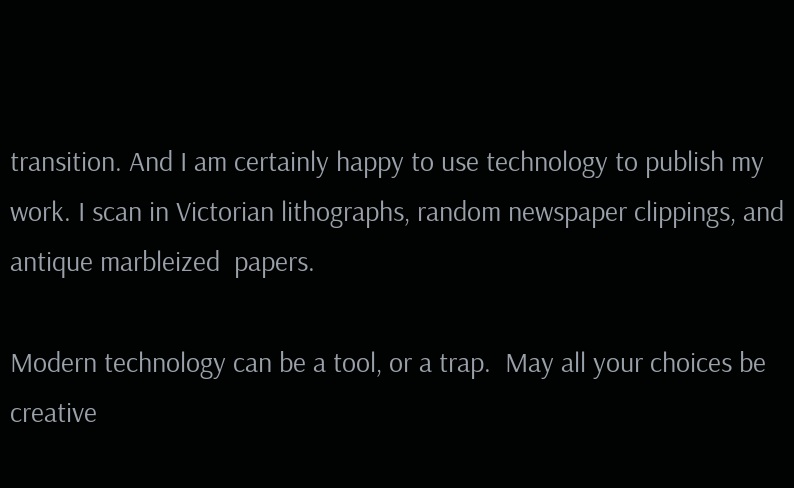transition. And I am certainly happy to use technology to publish my work. I scan in Victorian lithographs, random newspaper clippings, and antique marbleized  papers.

Modern technology can be a tool, or a trap.  May all your choices be creative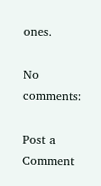ones.

No comments:

Post a Comment